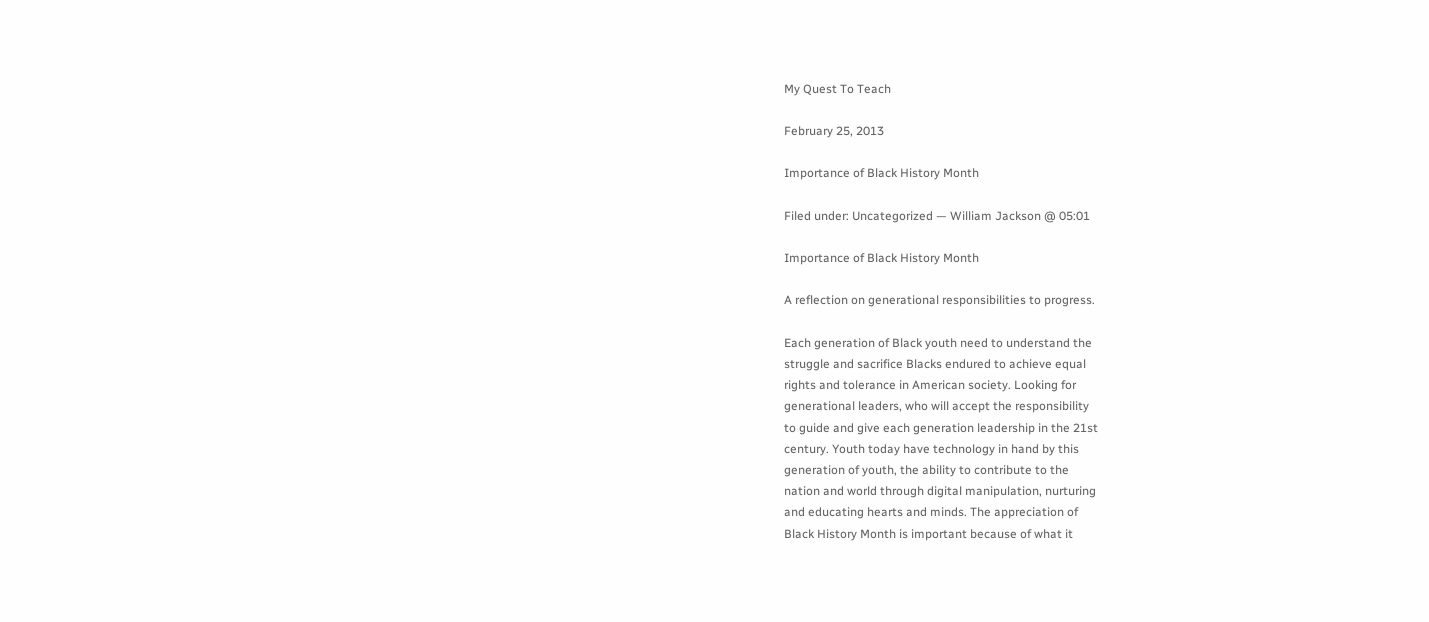My Quest To Teach

February 25, 2013

Importance of Black History Month

Filed under: Uncategorized — William Jackson @ 05:01

Importance of Black History Month

A reflection on generational responsibilities to progress.

Each generation of Black youth need to understand the
struggle and sacrifice Blacks endured to achieve equal
rights and tolerance in American society. Looking for
generational leaders, who will accept the responsibility
to guide and give each generation leadership in the 21st
century. Youth today have technology in hand by this
generation of youth, the ability to contribute to the
nation and world through digital manipulation, nurturing
and educating hearts and minds. The appreciation of
Black History Month is important because of what it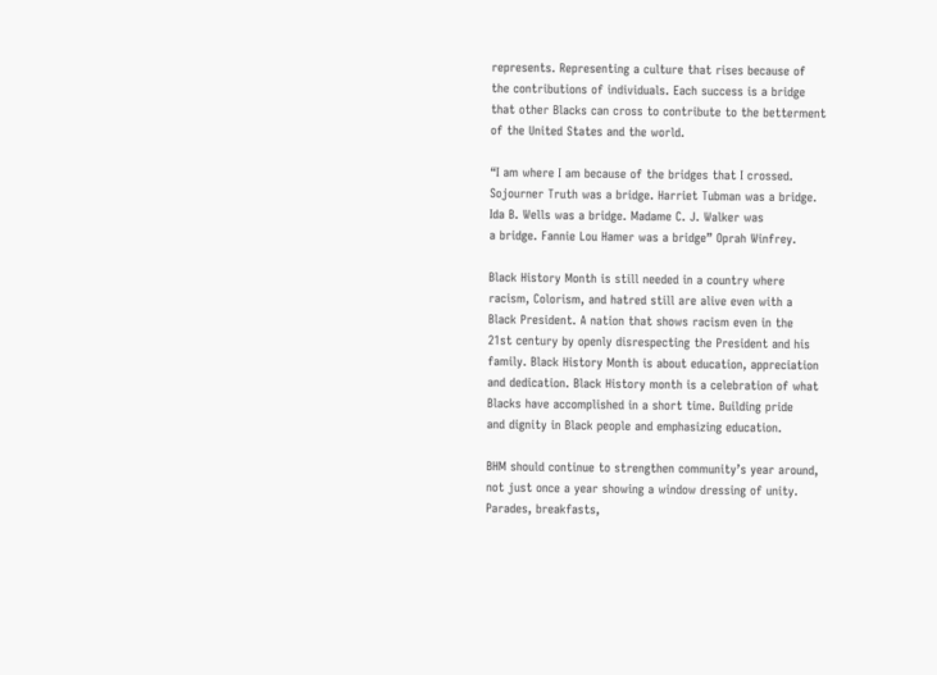represents. Representing a culture that rises because of
the contributions of individuals. Each success is a bridge
that other Blacks can cross to contribute to the betterment
of the United States and the world.

“I am where I am because of the bridges that I crossed.
Sojourner Truth was a bridge. Harriet Tubman was a bridge.
Ida B. Wells was a bridge. Madame C. J. Walker was
a bridge. Fannie Lou Hamer was a bridge” Oprah Winfrey.

Black History Month is still needed in a country where
racism, Colorism, and hatred still are alive even with a
Black President. A nation that shows racism even in the
21st century by openly disrespecting the President and his
family. Black History Month is about education, appreciation
and dedication. Black History month is a celebration of what
Blacks have accomplished in a short time. Building pride
and dignity in Black people and emphasizing education.

BHM should continue to strengthen community’s year around,
not just once a year showing a window dressing of unity.
Parades, breakfasts,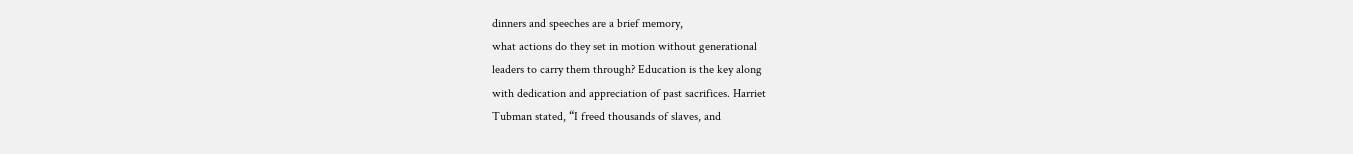dinners and speeches are a brief memory,
what actions do they set in motion without generational
leaders to carry them through? Education is the key along
with dedication and appreciation of past sacrifices. Harriet
Tubman stated, “I freed thousands of slaves, and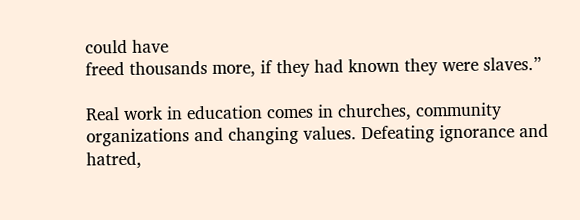could have
freed thousands more, if they had known they were slaves.”

Real work in education comes in churches, community
organizations and changing values. Defeating ignorance and
hatred,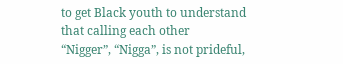to get Black youth to understand that calling each other
“Nigger”, “Nigga”, is not prideful,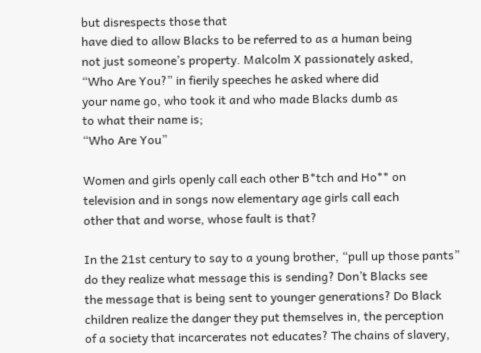but disrespects those that
have died to allow Blacks to be referred to as a human being
not just someone’s property. Malcolm X passionately asked,
“Who Are You?” in fierily speeches he asked where did
your name go, who took it and who made Blacks dumb as
to what their name is;
“Who Are You”

Women and girls openly call each other B*tch and Ho** on
television and in songs now elementary age girls call each
other that and worse, whose fault is that?

In the 21st century to say to a young brother, “pull up those pants”
do they realize what message this is sending? Don’t Blacks see
the message that is being sent to younger generations? Do Black
children realize the danger they put themselves in, the perception
of a society that incarcerates not educates? The chains of slavery,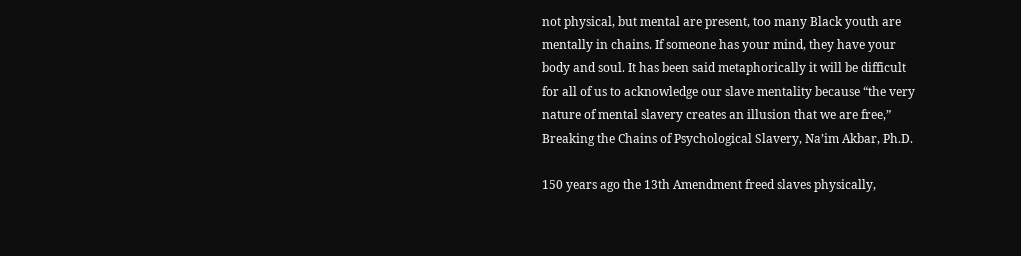not physical, but mental are present, too many Black youth are
mentally in chains. If someone has your mind, they have your
body and soul. It has been said metaphorically it will be difficult
for all of us to acknowledge our slave mentality because “the very
nature of mental slavery creates an illusion that we are free,”
Breaking the Chains of Psychological Slavery, Na’im Akbar, Ph.D.

150 years ago the 13th Amendment freed slaves physically,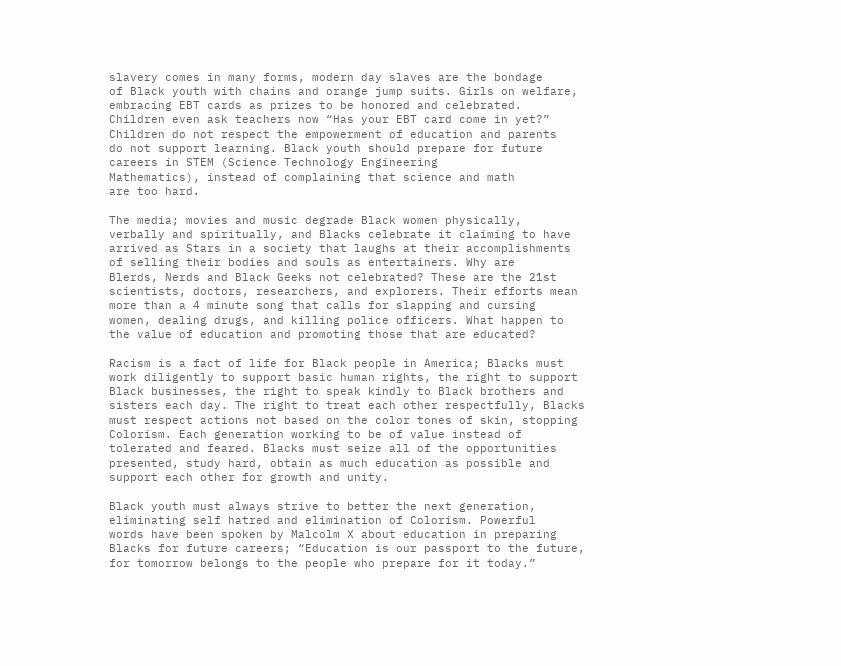slavery comes in many forms, modern day slaves are the bondage
of Black youth with chains and orange jump suits. Girls on welfare,
embracing EBT cards as prizes to be honored and celebrated.
Children even ask teachers now “Has your EBT card come in yet?”
Children do not respect the empowerment of education and parents
do not support learning. Black youth should prepare for future
careers in STEM (Science Technology Engineering
Mathematics), instead of complaining that science and math
are too hard.

The media; movies and music degrade Black women physically,
verbally and spiritually, and Blacks celebrate it claiming to have
arrived as Stars in a society that laughs at their accomplishments
of selling their bodies and souls as entertainers. Why are
Blerds, Nerds and Black Geeks not celebrated? These are the 21st
scientists, doctors, researchers, and explorers. Their efforts mean
more than a 4 minute song that calls for slapping and cursing
women, dealing drugs, and killing police officers. What happen to
the value of education and promoting those that are educated?

Racism is a fact of life for Black people in America; Blacks must
work diligently to support basic human rights, the right to support
Black businesses, the right to speak kindly to Black brothers and
sisters each day. The right to treat each other respectfully, Blacks
must respect actions not based on the color tones of skin, stopping
Colorism. Each generation working to be of value instead of
tolerated and feared. Blacks must seize all of the opportunities
presented, study hard, obtain as much education as possible and
support each other for growth and unity.

Black youth must always strive to better the next generation,
eliminating self hatred and elimination of Colorism. Powerful
words have been spoken by Malcolm X about education in preparing
Blacks for future careers; “Education is our passport to the future,
for tomorrow belongs to the people who prepare for it today.”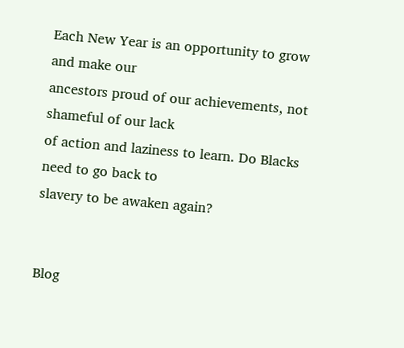Each New Year is an opportunity to grow and make our
ancestors proud of our achievements, not shameful of our lack
of action and laziness to learn. Do Blacks need to go back to
slavery to be awaken again?


Blog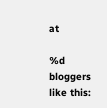at

%d bloggers like this: